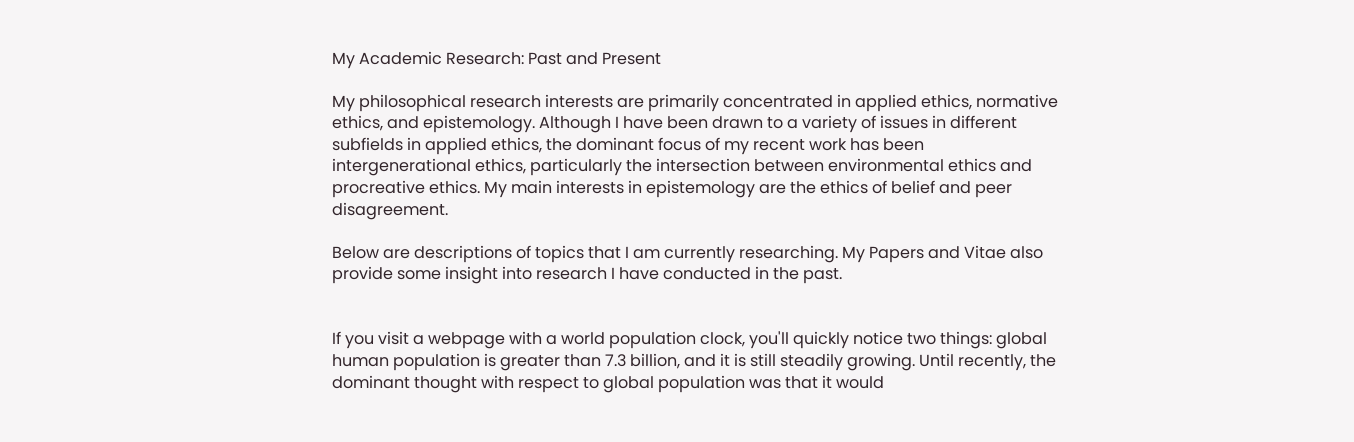My Academic Research: Past and Present

My philosophical research interests are primarily concentrated in applied ethics, normative ethics, and epistemology. Although I have been drawn to a variety of issues in different subfields in applied ethics, the dominant focus of my recent work has been intergenerational ethics, particularly the intersection between environmental ethics and procreative ethics. My main interests in epistemology are the ethics of belief and peer disagreement.

Below are descriptions of topics that I am currently researching. My Papers and Vitae also provide some insight into research I have conducted in the past.


If you visit a webpage with a world population clock, you'll quickly notice two things: global human population is greater than 7.3 billion, and it is still steadily growing. Until recently, the dominant thought with respect to global population was that it would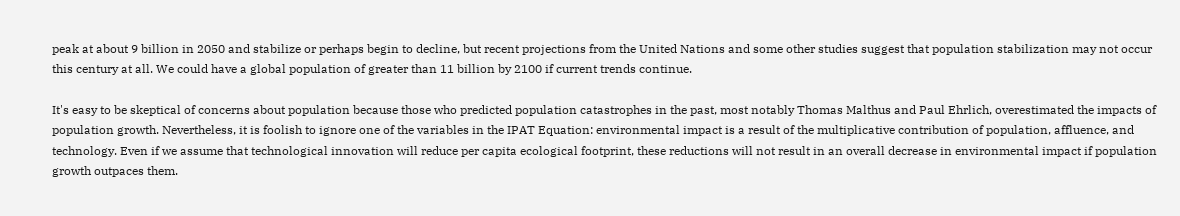peak at about 9 billion in 2050 and stabilize or perhaps begin to decline, but recent projections from the United Nations and some other studies suggest that population stabilization may not occur this century at all. We could have a global population of greater than 11 billion by 2100 if current trends continue.

It's easy to be skeptical of concerns about population because those who predicted population catastrophes in the past, most notably Thomas Malthus and Paul Ehrlich, overestimated the impacts of population growth. Nevertheless, it is foolish to ignore one of the variables in the IPAT Equation: environmental impact is a result of the multiplicative contribution of population, affluence, and technology. Even if we assume that technological innovation will reduce per capita ecological footprint, these reductions will not result in an overall decrease in environmental impact if population growth outpaces them.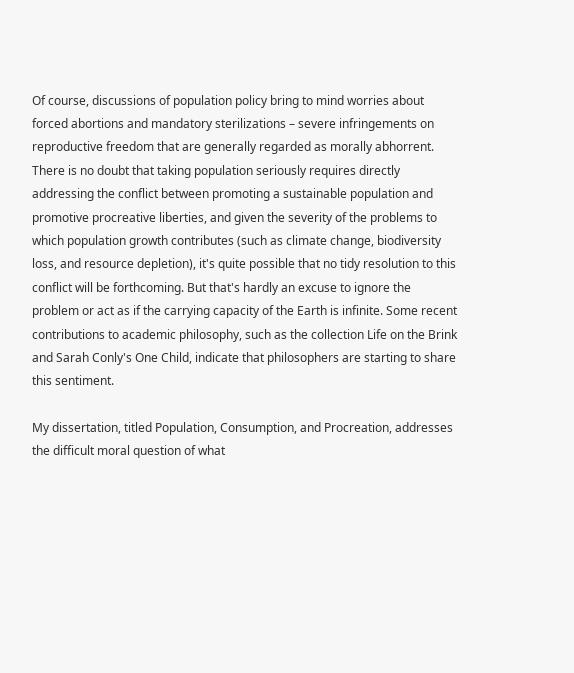Of course, discussions of population policy bring to mind worries about forced abortions and mandatory sterilizations – severe infringements on reproductive freedom that are generally regarded as morally abhorrent. There is no doubt that taking population seriously requires directly addressing the conflict between promoting a sustainable population and promotive procreative liberties, and given the severity of the problems to which population growth contributes (such as climate change, biodiversity loss, and resource depletion), it's quite possible that no tidy resolution to this conflict will be forthcoming. But that's hardly an excuse to ignore the problem or act as if the carrying capacity of the Earth is infinite. Some recent contributions to academic philosophy, such as the collection Life on the Brink and Sarah Conly's One Child, indicate that philosophers are starting to share this sentiment.

My dissertation, titled Population, Consumption, and Procreation, addresses the difficult moral question of what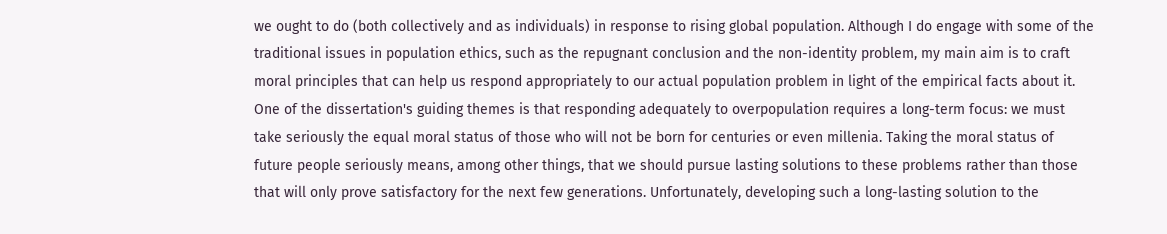we ought to do (both collectively and as individuals) in response to rising global population. Although I do engage with some of the traditional issues in population ethics, such as the repugnant conclusion and the non-identity problem, my main aim is to craft moral principles that can help us respond appropriately to our actual population problem in light of the empirical facts about it. One of the dissertation's guiding themes is that responding adequately to overpopulation requires a long-term focus: we must take seriously the equal moral status of those who will not be born for centuries or even millenia. Taking the moral status of future people seriously means, among other things, that we should pursue lasting solutions to these problems rather than those that will only prove satisfactory for the next few generations. Unfortunately, developing such a long-lasting solution to the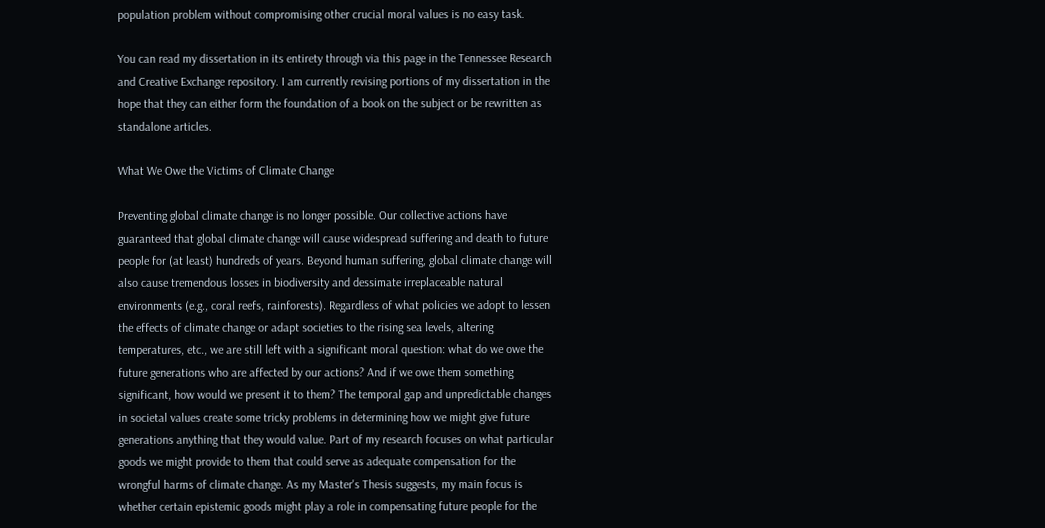population problem without compromising other crucial moral values is no easy task.

You can read my dissertation in its entirety through via this page in the Tennessee Research and Creative Exchange repository. I am currently revising portions of my dissertation in the hope that they can either form the foundation of a book on the subject or be rewritten as standalone articles.

What We Owe the Victims of Climate Change

Preventing global climate change is no longer possible. Our collective actions have guaranteed that global climate change will cause widespread suffering and death to future people for (at least) hundreds of years. Beyond human suffering, global climate change will also cause tremendous losses in biodiversity and dessimate irreplaceable natural environments (e.g., coral reefs, rainforests). Regardless of what policies we adopt to lessen the effects of climate change or adapt societies to the rising sea levels, altering temperatures, etc., we are still left with a significant moral question: what do we owe the future generations who are affected by our actions? And if we owe them something significant, how would we present it to them? The temporal gap and unpredictable changes in societal values create some tricky problems in determining how we might give future generations anything that they would value. Part of my research focuses on what particular goods we might provide to them that could serve as adequate compensation for the wrongful harms of climate change. As my Master's Thesis suggests, my main focus is whether certain epistemic goods might play a role in compensating future people for the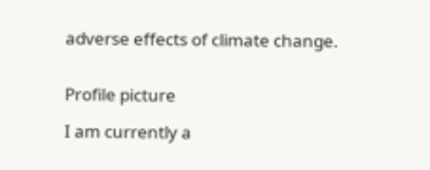adverse effects of climate change.


Profile picture

I am currently a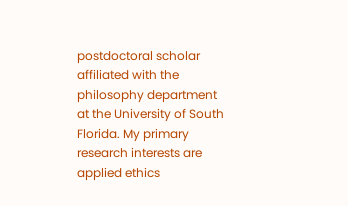postdoctoral scholar affiliated with the philosophy department at the University of South Florida. My primary research interests are applied ethics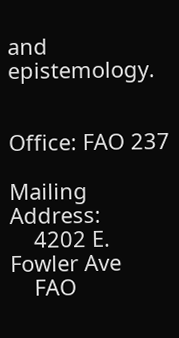and epistemology.


Office: FAO 237

Mailing Address:
    4202 E. Fowler Ave
    FAO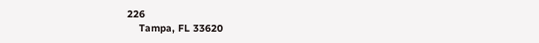226
    Tampa, FL 33620